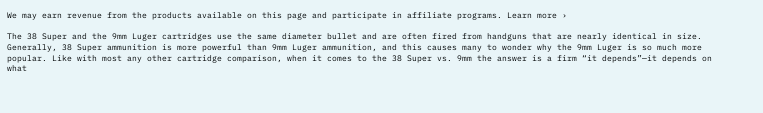We may earn revenue from the products available on this page and participate in affiliate programs. Learn more ›

The 38 Super and the 9mm Luger cartridges use the same diameter bullet and are often fired from handguns that are nearly identical in size. Generally, 38 Super ammunition is more powerful than 9mm Luger ammunition, and this causes many to wonder why the 9mm Luger is so much more popular. Like with most any other cartridge comparison, when it comes to the 38 Super vs. 9mm the answer is a firm “it depends”—it depends on what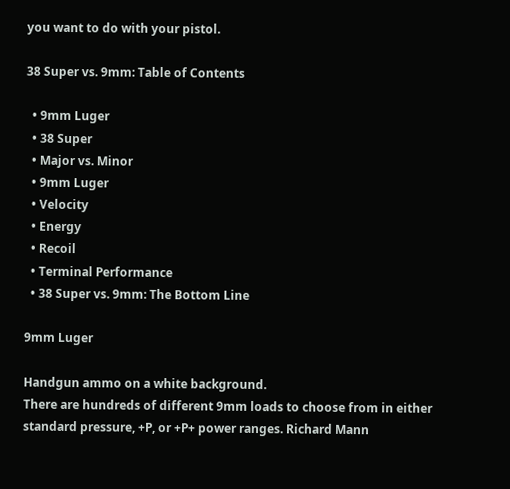you want to do with your pistol.

38 Super vs. 9mm: Table of Contents

  • 9mm Luger
  • 38 Super
  • Major vs. Minor
  • 9mm Luger
  • Velocity
  • Energy
  • Recoil
  • Terminal Performance
  • 38 Super vs. 9mm: The Bottom Line

9mm Luger

Handgun ammo on a white background.
There are hundreds of different 9mm loads to choose from in either standard pressure, +P, or +P+ power ranges. Richard Mann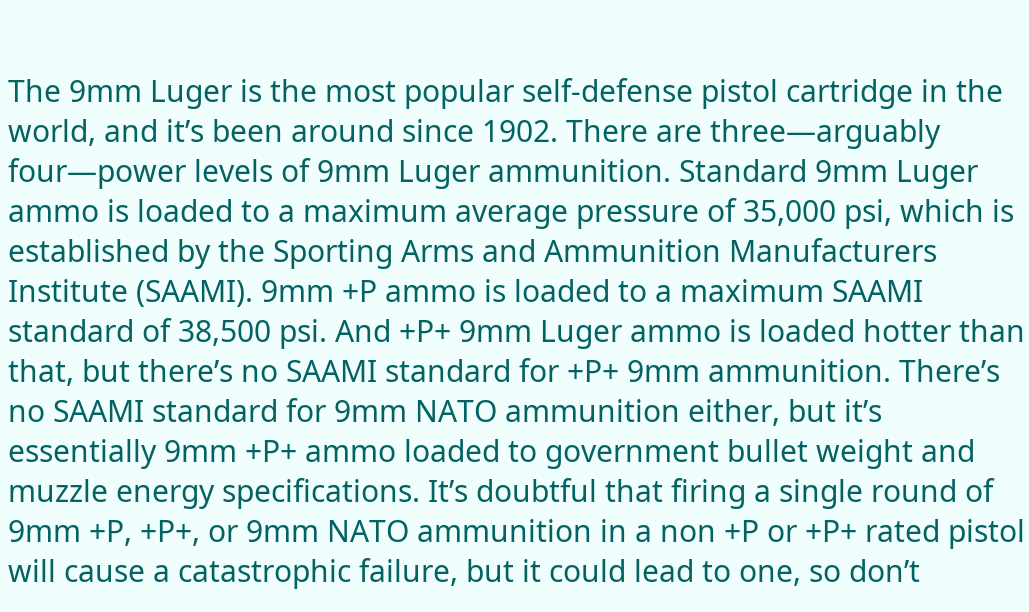The 9mm Luger is the most popular self-defense pistol cartridge in the world, and it’s been around since 1902. There are three—arguably four—power levels of 9mm Luger ammunition. Standard 9mm Luger ammo is loaded to a maximum average pressure of 35,000 psi, which is established by the Sporting Arms and Ammunition Manufacturers Institute (SAAMI). 9mm +P ammo is loaded to a maximum SAAMI standard of 38,500 psi. And +P+ 9mm Luger ammo is loaded hotter than that, but there’s no SAAMI standard for +P+ 9mm ammunition. There’s no SAAMI standard for 9mm NATO ammunition either, but it’s essentially 9mm +P+ ammo loaded to government bullet weight and muzzle energy specifications. It’s doubtful that firing a single round of 9mm +P, +P+, or 9mm NATO ammunition in a non +P or +P+ rated pistol will cause a catastrophic failure, but it could lead to one, so don’t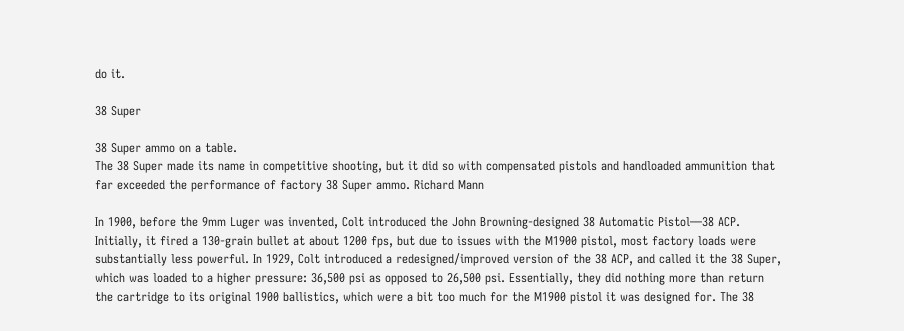do it.

38 Super

38 Super ammo on a table.
The 38 Super made its name in competitive shooting, but it did so with compensated pistols and handloaded ammunition that far exceeded the performance of factory 38 Super ammo. Richard Mann

In 1900, before the 9mm Luger was invented, Colt introduced the John Browning-designed 38 Automatic Pistol—38 ACP. Initially, it fired a 130-grain bullet at about 1200 fps, but due to issues with the M1900 pistol, most factory loads were substantially less powerful. In 1929, Colt introduced a redesigned/improved version of the 38 ACP, and called it the 38 Super, which was loaded to a higher pressure: 36,500 psi as opposed to 26,500 psi. Essentially, they did nothing more than return the cartridge to its original 1900 ballistics, which were a bit too much for the M1900 pistol it was designed for. The 38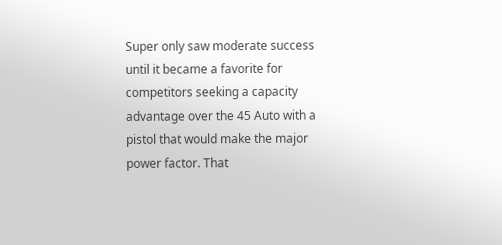Super only saw moderate success until it became a favorite for competitors seeking a capacity advantage over the 45 Auto with a pistol that would make the major power factor. That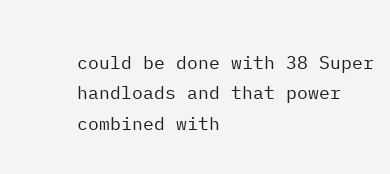could be done with 38 Super handloads and that power combined with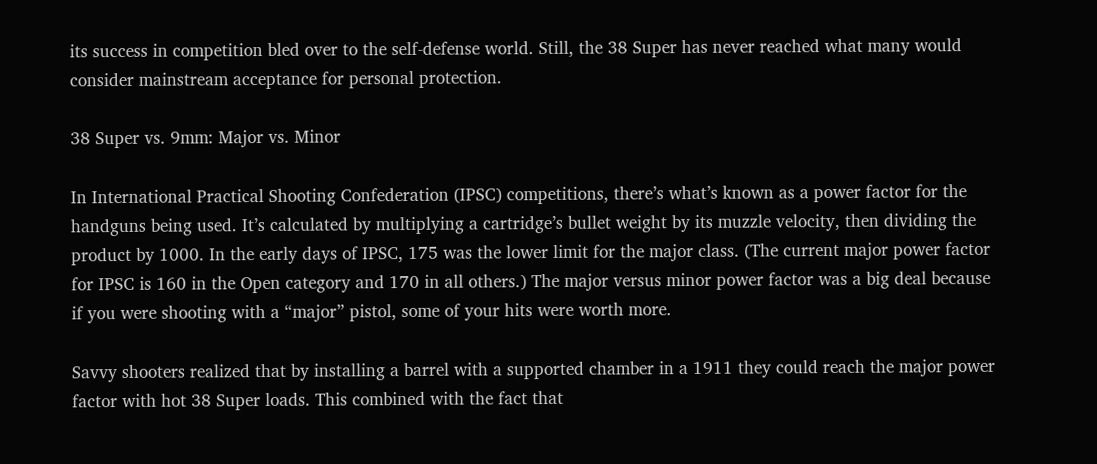its success in competition bled over to the self-defense world. Still, the 38 Super has never reached what many would consider mainstream acceptance for personal protection.

38 Super vs. 9mm: Major vs. Minor

In International Practical Shooting Confederation (IPSC) competitions, there’s what’s known as a power factor for the handguns being used. It’s calculated by multiplying a cartridge’s bullet weight by its muzzle velocity, then dividing the product by 1000. In the early days of IPSC, 175 was the lower limit for the major class. (The current major power factor for IPSC is 160 in the Open category and 170 in all others.) The major versus minor power factor was a big deal because if you were shooting with a “major” pistol, some of your hits were worth more.

Savvy shooters realized that by installing a barrel with a supported chamber in a 1911 they could reach the major power factor with hot 38 Super loads. This combined with the fact that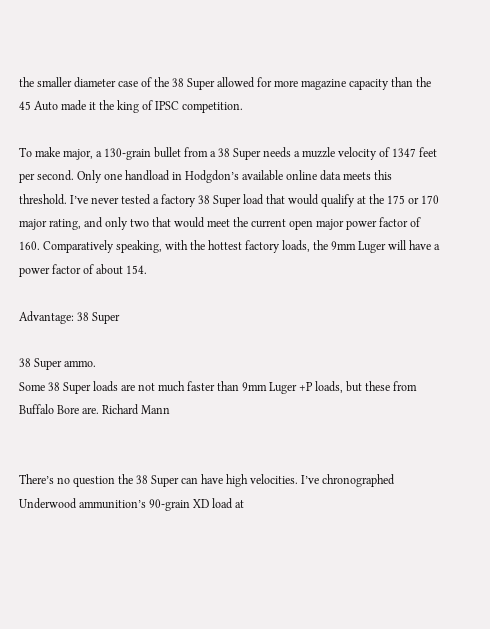the smaller diameter case of the 38 Super allowed for more magazine capacity than the 45 Auto made it the king of IPSC competition.

To make major, a 130-grain bullet from a 38 Super needs a muzzle velocity of 1347 feet per second. Only one handload in Hodgdon’s available online data meets this threshold. I’ve never tested a factory 38 Super load that would qualify at the 175 or 170 major rating, and only two that would meet the current open major power factor of 160. Comparatively speaking, with the hottest factory loads, the 9mm Luger will have a power factor of about 154.

Advantage: 38 Super

38 Super ammo.
Some 38 Super loads are not much faster than 9mm Luger +P loads, but these from Buffalo Bore are. Richard Mann


There’s no question the 38 Super can have high velocities. I’ve chronographed Underwood ammunition’s 90-grain XD load at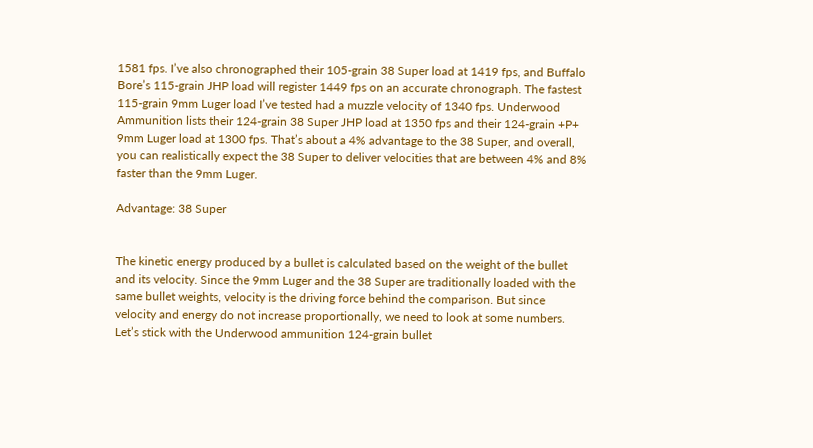1581 fps. I’ve also chronographed their 105-grain 38 Super load at 1419 fps, and Buffalo Bore’s 115-grain JHP load will register 1449 fps on an accurate chronograph. The fastest 115-grain 9mm Luger load I’ve tested had a muzzle velocity of 1340 fps. Underwood Ammunition lists their 124-grain 38 Super JHP load at 1350 fps and their 124-grain +P+ 9mm Luger load at 1300 fps. That’s about a 4% advantage to the 38 Super, and overall, you can realistically expect the 38 Super to deliver velocities that are between 4% and 8% faster than the 9mm Luger.

Advantage: 38 Super


The kinetic energy produced by a bullet is calculated based on the weight of the bullet and its velocity. Since the 9mm Luger and the 38 Super are traditionally loaded with the same bullet weights, velocity is the driving force behind the comparison. But since velocity and energy do not increase proportionally, we need to look at some numbers. Let’s stick with the Underwood ammunition 124-grain bullet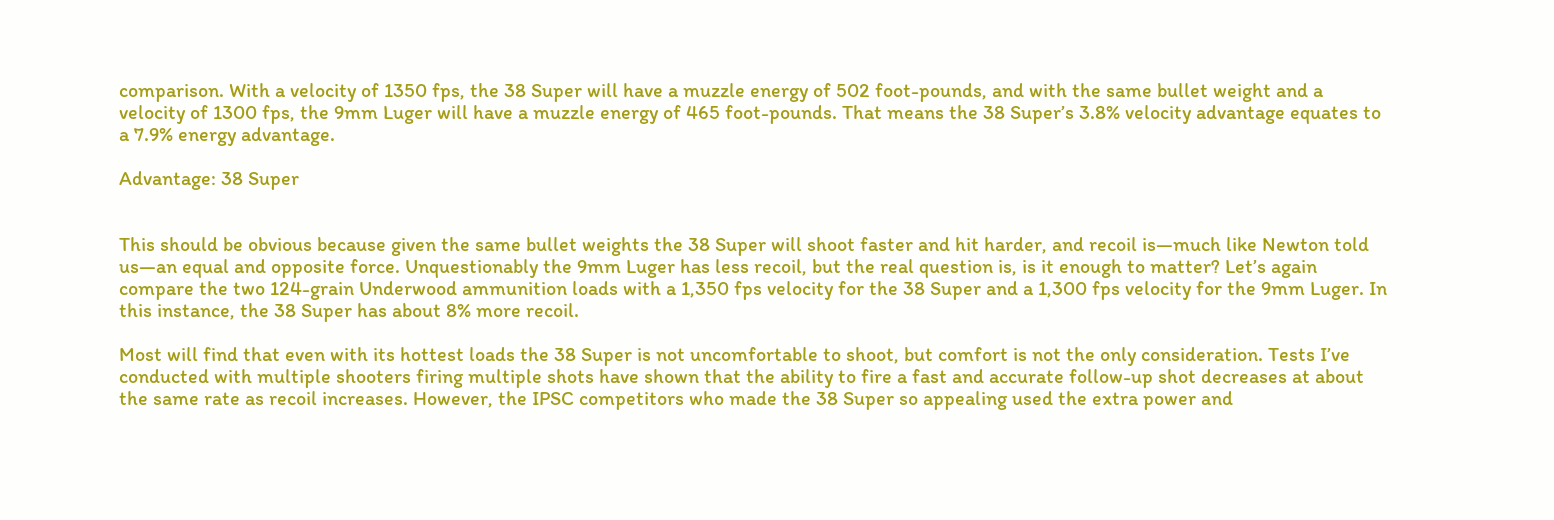comparison. With a velocity of 1350 fps, the 38 Super will have a muzzle energy of 502 foot-pounds, and with the same bullet weight and a velocity of 1300 fps, the 9mm Luger will have a muzzle energy of 465 foot-pounds. That means the 38 Super’s 3.8% velocity advantage equates to a 7.9% energy advantage.

Advantage: 38 Super


This should be obvious because given the same bullet weights the 38 Super will shoot faster and hit harder, and recoil is—much like Newton told us—an equal and opposite force. Unquestionably the 9mm Luger has less recoil, but the real question is, is it enough to matter? Let’s again compare the two 124-grain Underwood ammunition loads with a 1,350 fps velocity for the 38 Super and a 1,300 fps velocity for the 9mm Luger. In this instance, the 38 Super has about 8% more recoil.

Most will find that even with its hottest loads the 38 Super is not uncomfortable to shoot, but comfort is not the only consideration. Tests I’ve conducted with multiple shooters firing multiple shots have shown that the ability to fire a fast and accurate follow-up shot decreases at about the same rate as recoil increases. However, the IPSC competitors who made the 38 Super so appealing used the extra power and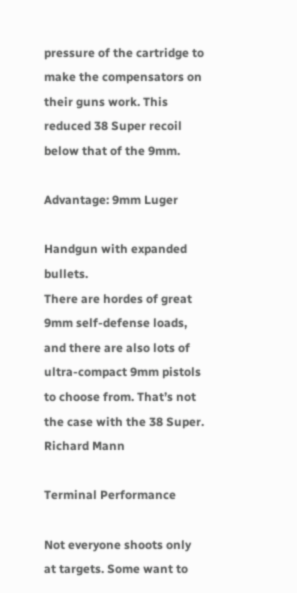pressure of the cartridge to make the compensators on their guns work. This reduced 38 Super recoil below that of the 9mm.

Advantage: 9mm Luger

Handgun with expanded bullets.
There are hordes of great 9mm self-defense loads, and there are also lots of ultra-compact 9mm pistols to choose from. That’s not the case with the 38 Super. Richard Mann

Terminal Performance

Not everyone shoots only at targets. Some want to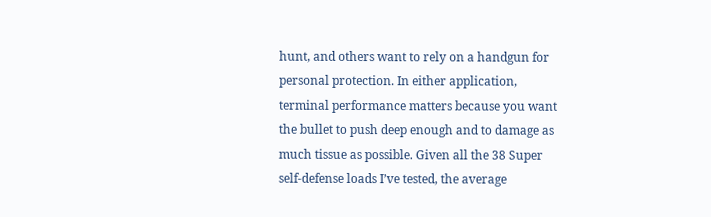hunt, and others want to rely on a handgun for personal protection. In either application, terminal performance matters because you want the bullet to push deep enough and to damage as much tissue as possible. Given all the 38 Super self-defense loads I’ve tested, the average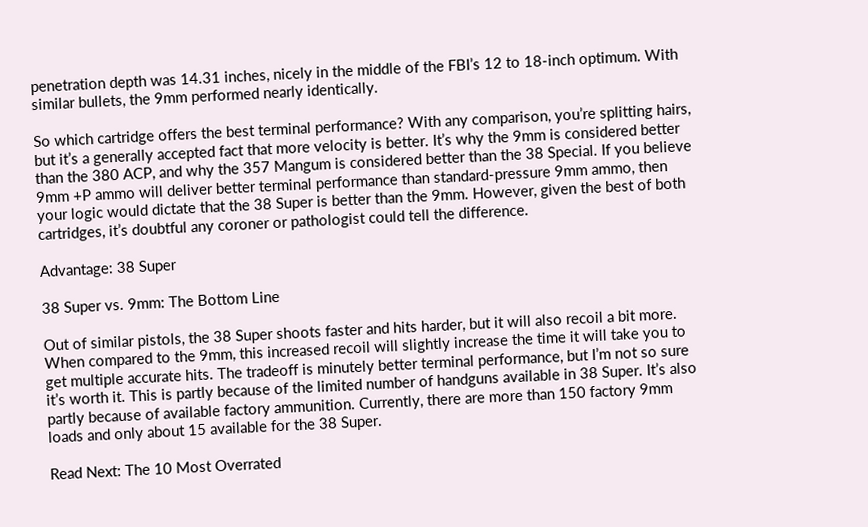penetration depth was 14.31 inches, nicely in the middle of the FBI’s 12 to 18-inch optimum. With similar bullets, the 9mm performed nearly identically.

So which cartridge offers the best terminal performance? With any comparison, you’re splitting hairs, but it’s a generally accepted fact that more velocity is better. It’s why the 9mm is considered better than the 380 ACP, and why the 357 Mangum is considered better than the 38 Special. If you believe 9mm +P ammo will deliver better terminal performance than standard-pressure 9mm ammo, then your logic would dictate that the 38 Super is better than the 9mm. However, given the best of both cartridges, it’s doubtful any coroner or pathologist could tell the difference.

Advantage: 38 Super

38 Super vs. 9mm: The Bottom Line

Out of similar pistols, the 38 Super shoots faster and hits harder, but it will also recoil a bit more. When compared to the 9mm, this increased recoil will slightly increase the time it will take you to get multiple accurate hits. The tradeoff is minutely better terminal performance, but I’m not so sure it’s worth it. This is partly because of the limited number of handguns available in 38 Super. It’s also partly because of available factory ammunition. Currently, there are more than 150 factory 9mm loads and only about 15 available for the 38 Super.

Read Next: The 10 Most Overrated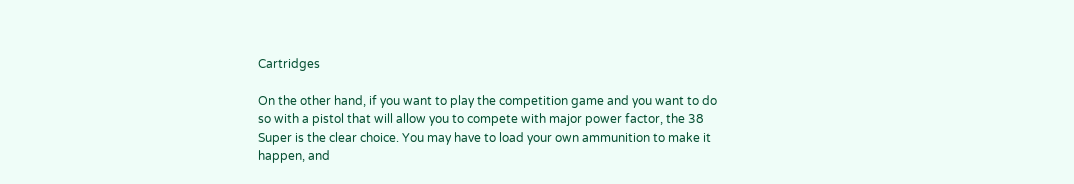Cartridges

On the other hand, if you want to play the competition game and you want to do so with a pistol that will allow you to compete with major power factor, the 38 Super is the clear choice. You may have to load your own ammunition to make it happen, and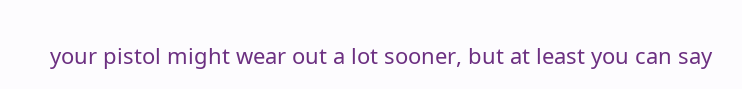your pistol might wear out a lot sooner, but at least you can say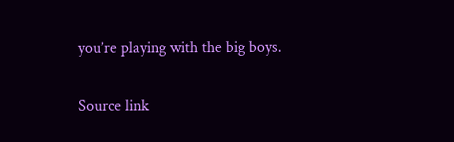you’re playing with the big boys.

Source link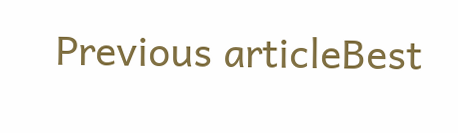Previous articleBest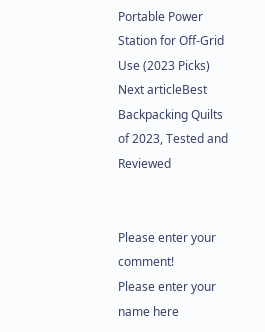Portable Power Station for Off-Grid Use (2023 Picks)
Next articleBest Backpacking Quilts of 2023, Tested and Reviewed


Please enter your comment!
Please enter your name here